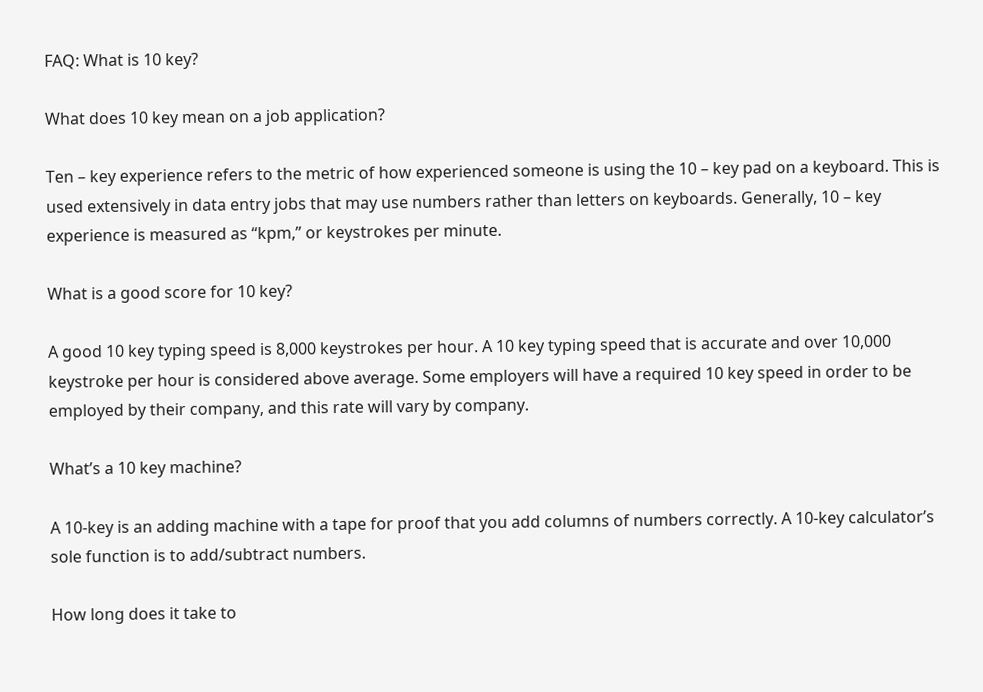FAQ: What is 10 key?

What does 10 key mean on a job application?

Ten – key experience refers to the metric of how experienced someone is using the 10 – key pad on a keyboard. This is used extensively in data entry jobs that may use numbers rather than letters on keyboards. Generally, 10 – key experience is measured as “kpm,” or keystrokes per minute.

What is a good score for 10 key?

A good 10 key typing speed is 8,000 keystrokes per hour. A 10 key typing speed that is accurate and over 10,000 keystroke per hour is considered above average. Some employers will have a required 10 key speed in order to be employed by their company, and this rate will vary by company.

What’s a 10 key machine?

A 10-key is an adding machine with a tape for proof that you add columns of numbers correctly. A 10-key calculator’s sole function is to add/subtract numbers.

How long does it take to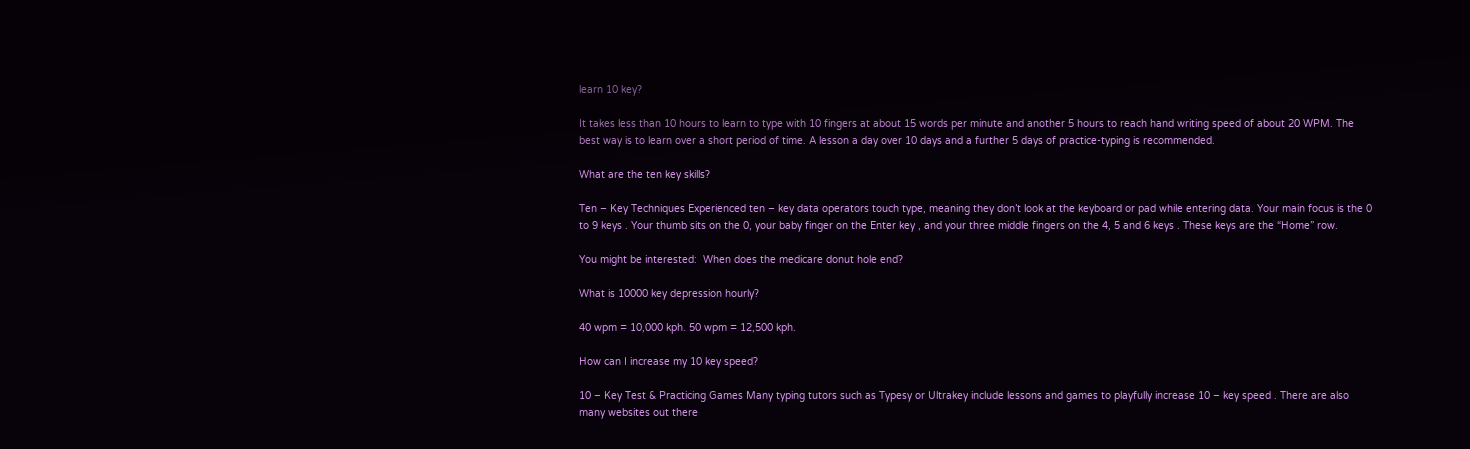learn 10 key?

It takes less than 10 hours to learn to type with 10 fingers at about 15 words per minute and another 5 hours to reach hand writing speed of about 20 WPM. The best way is to learn over a short period of time. A lesson a day over 10 days and a further 5 days of practice-typing is recommended.

What are the ten key skills?

Ten – Key Techniques Experienced ten – key data operators touch type, meaning they don’t look at the keyboard or pad while entering data. Your main focus is the 0 to 9 keys . Your thumb sits on the 0, your baby finger on the Enter key , and your three middle fingers on the 4, 5 and 6 keys . These keys are the “Home” row.

You might be interested:  When does the medicare donut hole end?

What is 10000 key depression hourly?

40 wpm = 10,000 kph. 50 wpm = 12,500 kph.

How can I increase my 10 key speed?

10 – Key Test & Practicing Games Many typing tutors such as Typesy or Ultrakey include lessons and games to playfully increase 10 – key speed . There are also many websites out there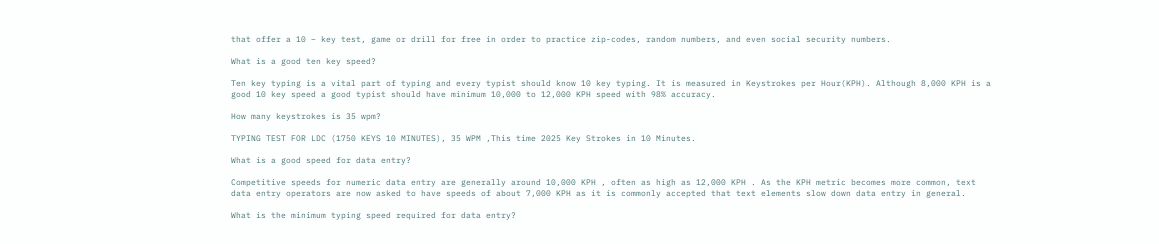that offer a 10 – key test, game or drill for free in order to practice zip-codes, random numbers, and even social security numbers.

What is a good ten key speed?

Ten key typing is a vital part of typing and every typist should know 10 key typing. It is measured in Keystrokes per Hour(KPH). Although 8,000 KPH is a good 10 key speed a good typist should have minimum 10,000 to 12,000 KPH speed with 98% accuracy.

How many keystrokes is 35 wpm?

TYPING TEST FOR LDC (1750 KEYS 10 MINUTES), 35 WPM ,This time 2025 Key Strokes in 10 Minutes.

What is a good speed for data entry?

Competitive speeds for numeric data entry are generally around 10,000 KPH , often as high as 12,000 KPH . As the KPH metric becomes more common, text data entry operators are now asked to have speeds of about 7,000 KPH as it is commonly accepted that text elements slow down data entry in general.

What is the minimum typing speed required for data entry?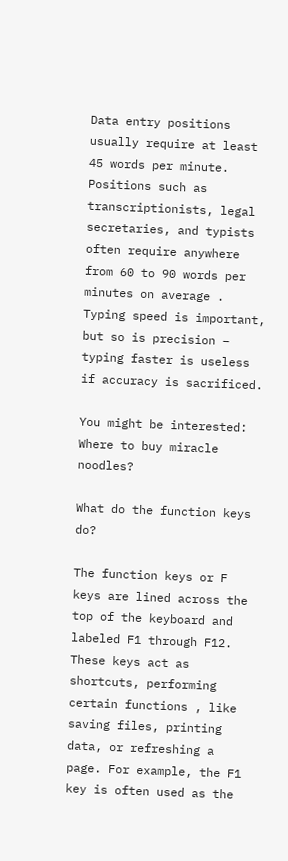Data entry positions usually require at least 45 words per minute. Positions such as transcriptionists, legal secretaries, and typists often require anywhere from 60 to 90 words per minutes on average . Typing speed is important, but so is precision – typing faster is useless if accuracy is sacrificed.

You might be interested:  Where to buy miracle noodles?

What do the function keys do?

The function keys or F keys are lined across the top of the keyboard and labeled F1 through F12. These keys act as shortcuts, performing certain functions , like saving files, printing data, or refreshing a page. For example, the F1 key is often used as the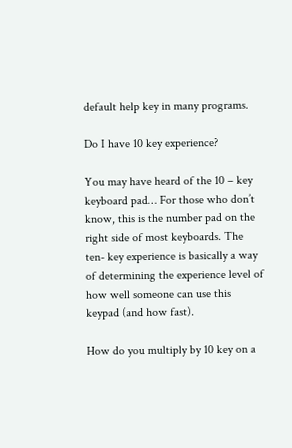default help key in many programs.

Do I have 10 key experience?

You may have heard of the 10 – key keyboard pad… For those who don’t know, this is the number pad on the right side of most keyboards. The ten- key experience is basically a way of determining the experience level of how well someone can use this keypad (and how fast).

How do you multiply by 10 key on a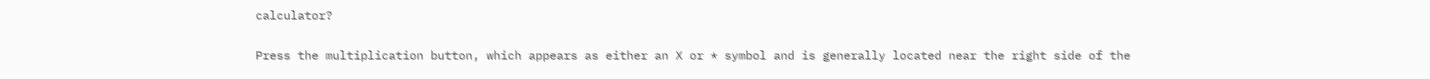calculator?

Press the multiplication button, which appears as either an X or * symbol and is generally located near the right side of the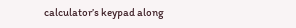calculator’s keypad along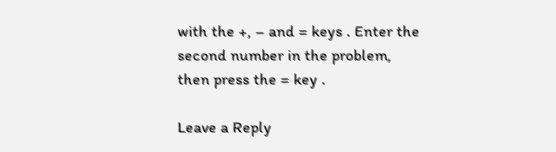with the +, – and = keys . Enter the second number in the problem, then press the = key .

Leave a Reply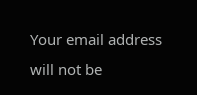Your email address will not be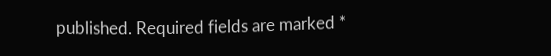published. Required fields are marked *